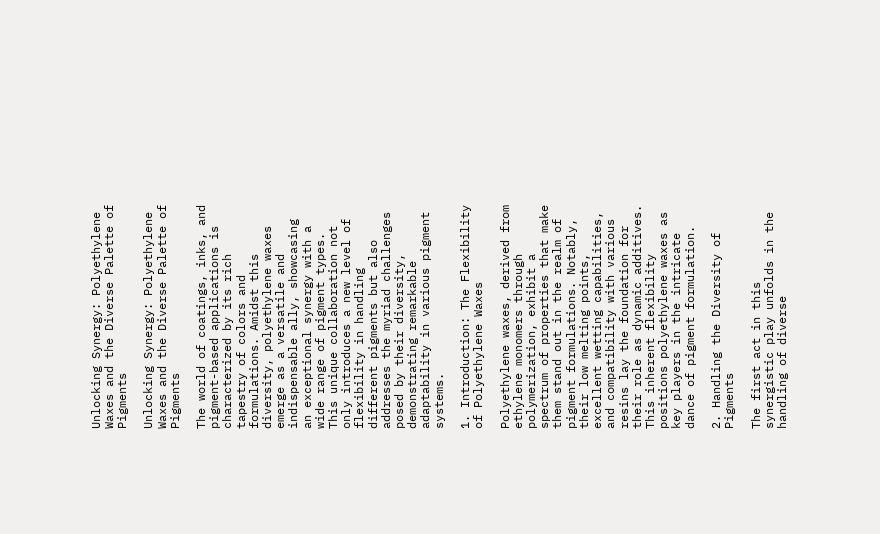Unlocking Synergy: Polyethylene Waxes and the Diverse Palette of Pigments

Unlocking Synergy: Polyethylene Waxes and the Diverse Palette of Pigments

The world of coatings, inks, and pigment-based applications is characterized by its rich tapestry of colors and formulations. Amidst this diversity, polyethylene waxes emerge as a versatile and indispensable ally, showcasing an exceptional synergy with a wide range of pigment types. This unique collaboration not only introduces a new level of flexibility in handling different pigments but also addresses the myriad challenges posed by their diversity, demonstrating remarkable adaptability in various pigment systems.

1. Introduction: The Flexibility of Polyethylene Waxes

Polyethylene waxes, derived from ethylene monomers through polymerization, exhibit a spectrum of properties that make them stand out in the realm of pigment formulations. Notably, their low melting points, excellent wetting capabilities, and compatibility with various resins lay the foundation for their role as dynamic additives. This inherent flexibility positions polyethylene waxes as key players in the intricate dance of pigment formulation.

2. Handling the Diversity of Pigments

The first act in this synergistic play unfolds in the handling of diverse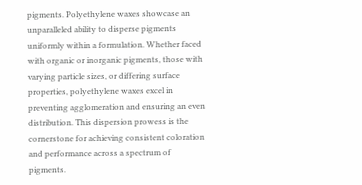pigments. Polyethylene waxes showcase an unparalleled ability to disperse pigments uniformly within a formulation. Whether faced with organic or inorganic pigments, those with varying particle sizes, or differing surface properties, polyethylene waxes excel in preventing agglomeration and ensuring an even distribution. This dispersion prowess is the cornerstone for achieving consistent coloration and performance across a spectrum of pigments.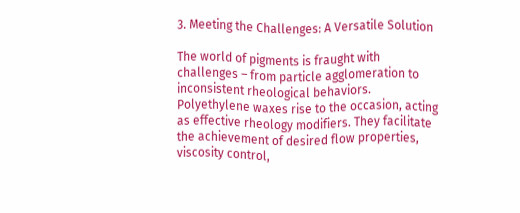3. Meeting the Challenges: A Versatile Solution

The world of pigments is fraught with challenges – from particle agglomeration to inconsistent rheological behaviors. Polyethylene waxes rise to the occasion, acting as effective rheology modifiers. They facilitate the achievement of desired flow properties, viscosity control,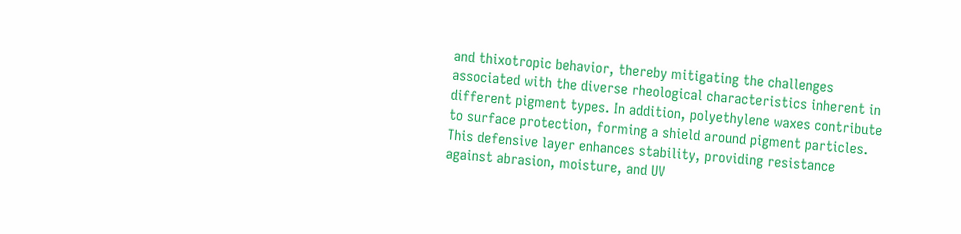and thixotropic behavior, thereby mitigating the challenges associated with the diverse rheological characteristics inherent in different pigment types. In addition, polyethylene waxes contribute to surface protection, forming a shield around pigment particles. This defensive layer enhances stability, providing resistance against abrasion, moisture, and UV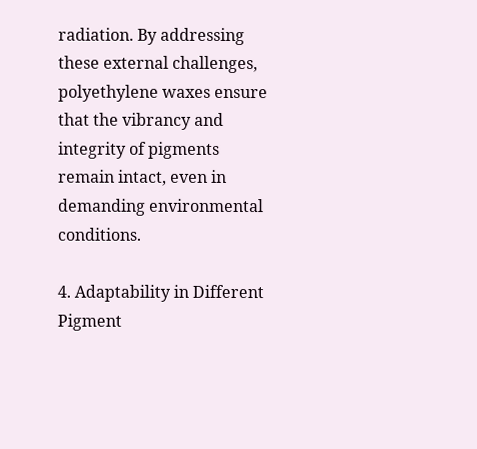radiation. By addressing these external challenges, polyethylene waxes ensure that the vibrancy and integrity of pigments remain intact, even in demanding environmental conditions.

4. Adaptability in Different Pigment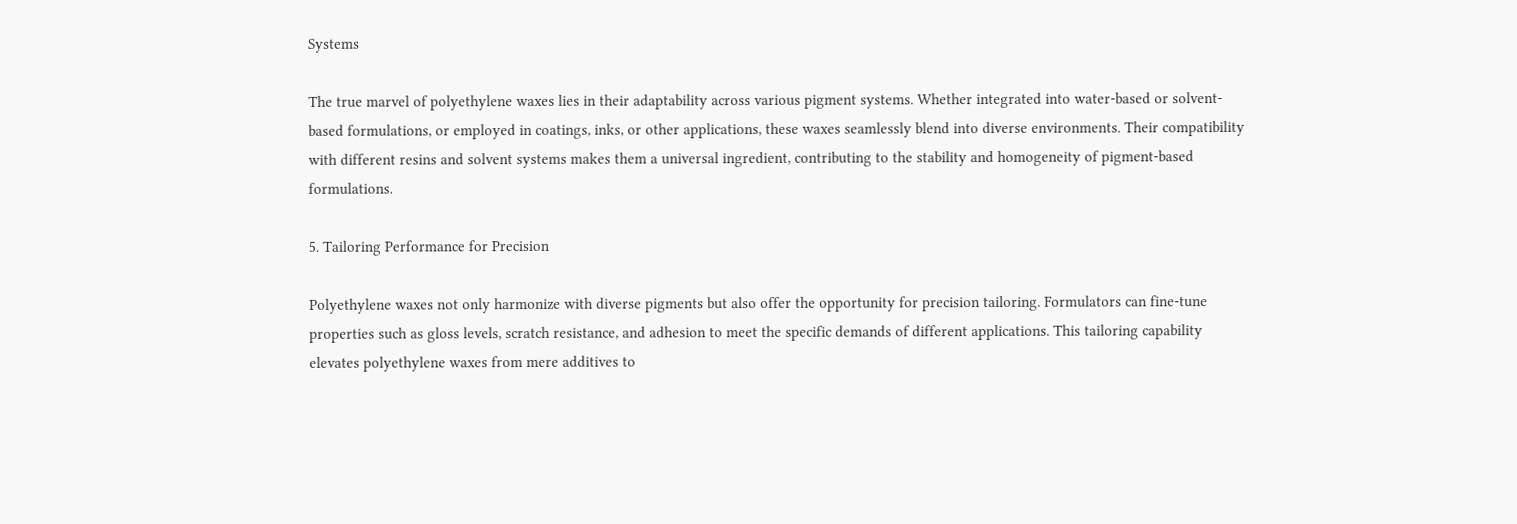Systems

The true marvel of polyethylene waxes lies in their adaptability across various pigment systems. Whether integrated into water-based or solvent-based formulations, or employed in coatings, inks, or other applications, these waxes seamlessly blend into diverse environments. Their compatibility with different resins and solvent systems makes them a universal ingredient, contributing to the stability and homogeneity of pigment-based formulations.

5. Tailoring Performance for Precision

Polyethylene waxes not only harmonize with diverse pigments but also offer the opportunity for precision tailoring. Formulators can fine-tune properties such as gloss levels, scratch resistance, and adhesion to meet the specific demands of different applications. This tailoring capability elevates polyethylene waxes from mere additives to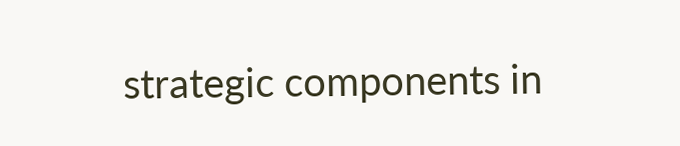strategic components in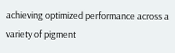achieving optimized performance across a variety of pigment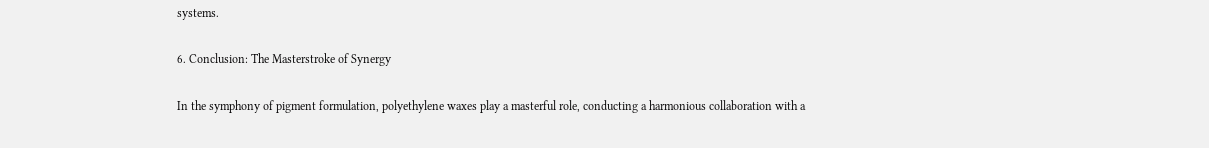systems.

6. Conclusion: The Masterstroke of Synergy

In the symphony of pigment formulation, polyethylene waxes play a masterful role, conducting a harmonious collaboration with a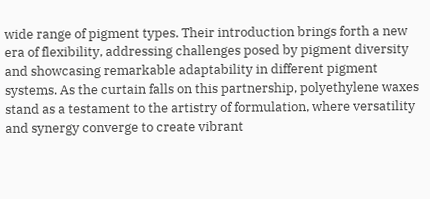wide range of pigment types. Their introduction brings forth a new era of flexibility, addressing challenges posed by pigment diversity and showcasing remarkable adaptability in different pigment systems. As the curtain falls on this partnership, polyethylene waxes stand as a testament to the artistry of formulation, where versatility and synergy converge to create vibrant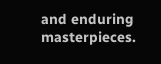and enduring masterpieces.